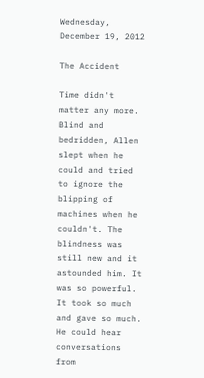Wednesday, December 19, 2012

The Accident

Time didn't matter any more. Blind and bedridden, Allen slept when he could and tried to ignore the blipping of machines when he couldn't. The blindness was still new and it astounded him. It was so powerful. It took so much and gave so much. He could hear conversations from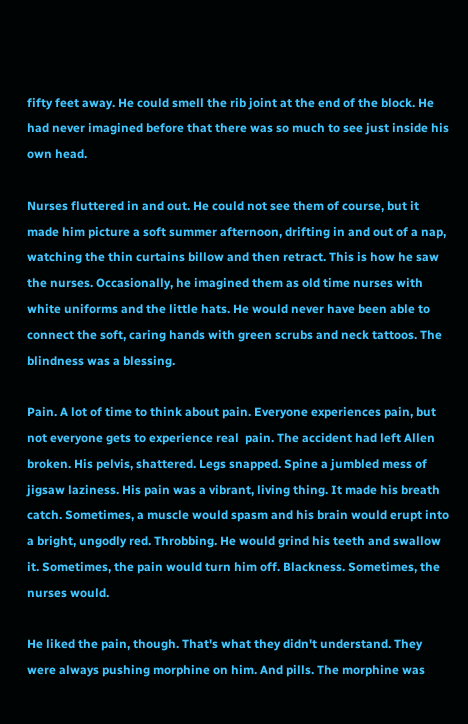fifty feet away. He could smell the rib joint at the end of the block. He had never imagined before that there was so much to see just inside his own head.

Nurses fluttered in and out. He could not see them of course, but it made him picture a soft summer afternoon, drifting in and out of a nap, watching the thin curtains billow and then retract. This is how he saw the nurses. Occasionally, he imagined them as old time nurses with white uniforms and the little hats. He would never have been able to connect the soft, caring hands with green scrubs and neck tattoos. The blindness was a blessing.

Pain. A lot of time to think about pain. Everyone experiences pain, but not everyone gets to experience real  pain. The accident had left Allen broken. His pelvis, shattered. Legs snapped. Spine a jumbled mess of jigsaw laziness. His pain was a vibrant, living thing. It made his breath catch. Sometimes, a muscle would spasm and his brain would erupt into a bright, ungodly red. Throbbing. He would grind his teeth and swallow it. Sometimes, the pain would turn him off. Blackness. Sometimes, the nurses would.

He liked the pain, though. That's what they didn't understand. They were always pushing morphine on him. And pills. The morphine was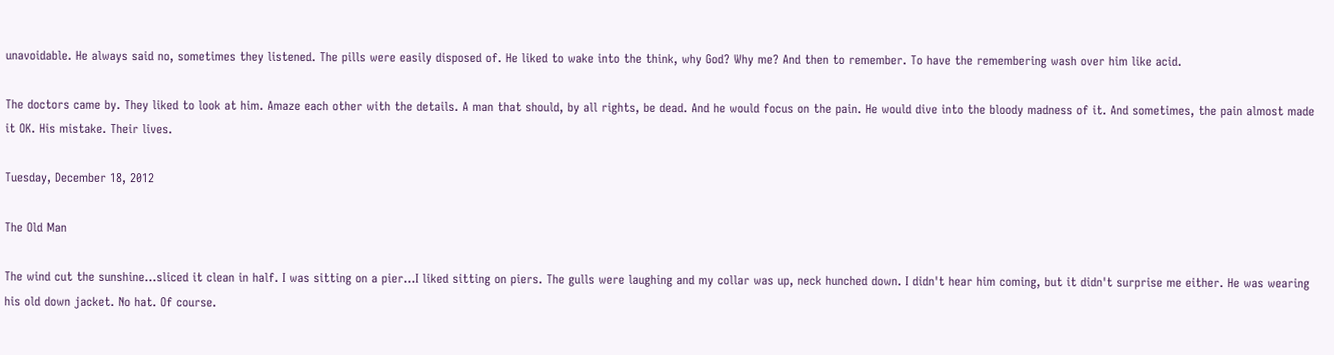unavoidable. He always said no, sometimes they listened. The pills were easily disposed of. He liked to wake into the think, why God? Why me? And then to remember. To have the remembering wash over him like acid.

The doctors came by. They liked to look at him. Amaze each other with the details. A man that should, by all rights, be dead. And he would focus on the pain. He would dive into the bloody madness of it. And sometimes, the pain almost made it OK. His mistake. Their lives.

Tuesday, December 18, 2012

The Old Man

The wind cut the sunshine...sliced it clean in half. I was sitting on a pier...I liked sitting on piers. The gulls were laughing and my collar was up, neck hunched down. I didn't hear him coming, but it didn't surprise me either. He was wearing his old down jacket. No hat. Of course.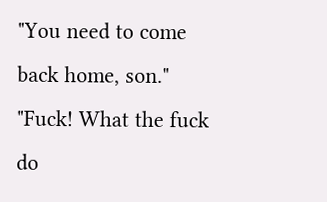"You need to come back home, son."
"Fuck! What the fuck do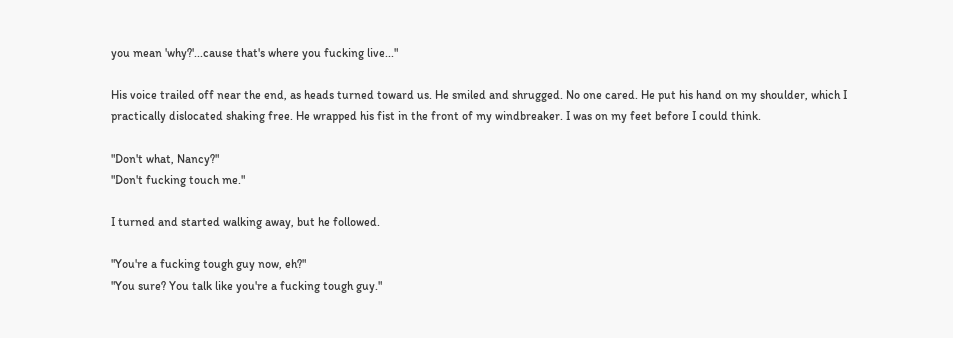you mean 'why?'...cause that's where you fucking live..."

His voice trailed off near the end, as heads turned toward us. He smiled and shrugged. No one cared. He put his hand on my shoulder, which I practically dislocated shaking free. He wrapped his fist in the front of my windbreaker. I was on my feet before I could think.

"Don't what, Nancy?"
"Don't fucking touch me."

I turned and started walking away, but he followed.

"You're a fucking tough guy now, eh?"
"You sure? You talk like you're a fucking tough guy."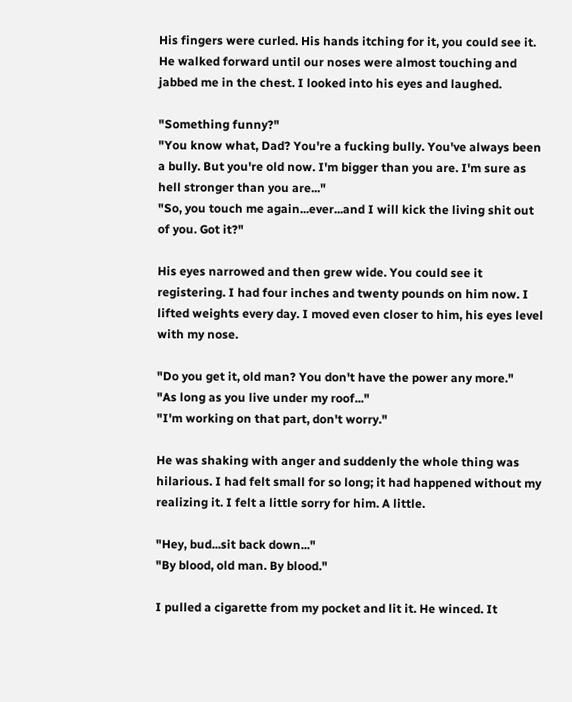His fingers were curled. His hands itching for it, you could see it. He walked forward until our noses were almost touching and jabbed me in the chest. I looked into his eyes and laughed.

"Something funny?"
"You know what, Dad? You're a fucking bully. You've always been a bully. But you're old now. I'm bigger than you are. I'm sure as hell stronger than you are..."
"So, you touch me again...ever...and I will kick the living shit out of you. Got it?"

His eyes narrowed and then grew wide. You could see it registering. I had four inches and twenty pounds on him now. I lifted weights every day. I moved even closer to him, his eyes level with my nose.

"Do you get it, old man? You don't have the power any more."
"As long as you live under my roof..."
"I'm working on that part, don't worry."

He was shaking with anger and suddenly the whole thing was hilarious. I had felt small for so long; it had happened without my realizing it. I felt a little sorry for him. A little.

"Hey, bud...sit back down..."
"By blood, old man. By blood."

I pulled a cigarette from my pocket and lit it. He winced. It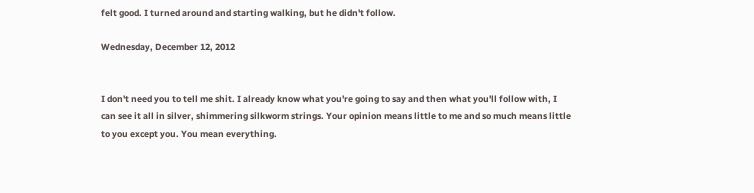felt good. I turned around and starting walking, but he didn't follow.

Wednesday, December 12, 2012


I don't need you to tell me shit. I already know what you're going to say and then what you'll follow with, I can see it all in silver, shimmering silkworm strings. Your opinion means little to me and so much means little to you except you. You mean everything.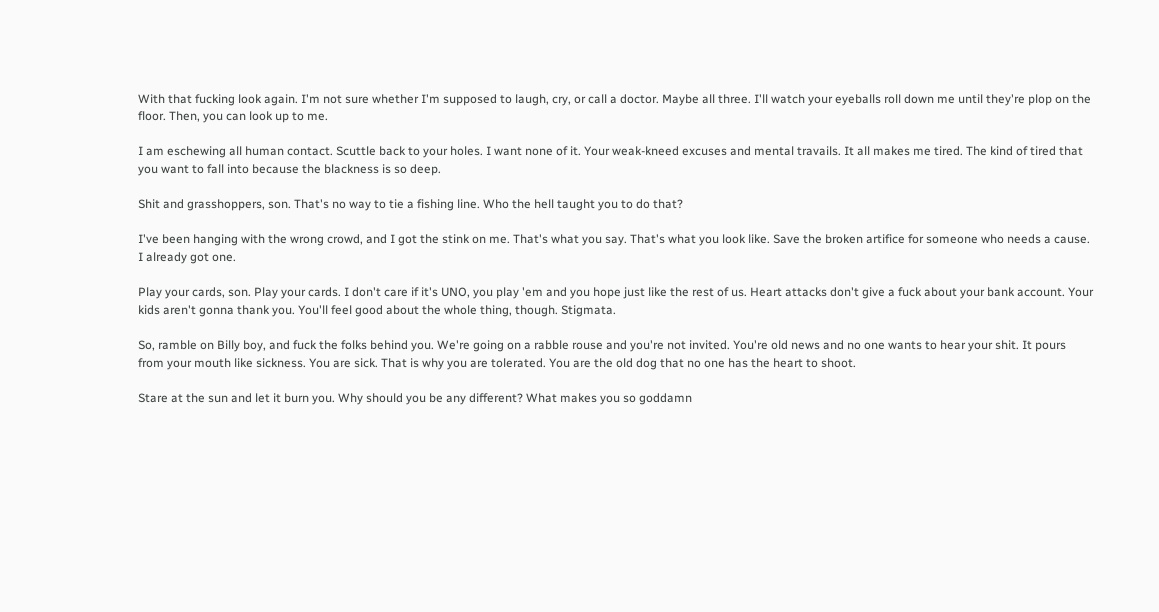With that fucking look again. I'm not sure whether I'm supposed to laugh, cry, or call a doctor. Maybe all three. I'll watch your eyeballs roll down me until they're plop on the floor. Then, you can look up to me.

I am eschewing all human contact. Scuttle back to your holes. I want none of it. Your weak-kneed excuses and mental travails. It all makes me tired. The kind of tired that you want to fall into because the blackness is so deep.

Shit and grasshoppers, son. That's no way to tie a fishing line. Who the hell taught you to do that?

I've been hanging with the wrong crowd, and I got the stink on me. That's what you say. That's what you look like. Save the broken artifice for someone who needs a cause. I already got one.

Play your cards, son. Play your cards. I don't care if it's UNO, you play 'em and you hope just like the rest of us. Heart attacks don't give a fuck about your bank account. Your kids aren't gonna thank you. You'll feel good about the whole thing, though. Stigmata.

So, ramble on Billy boy, and fuck the folks behind you. We're going on a rabble rouse and you're not invited. You're old news and no one wants to hear your shit. It pours from your mouth like sickness. You are sick. That is why you are tolerated. You are the old dog that no one has the heart to shoot.

Stare at the sun and let it burn you. Why should you be any different? What makes you so goddamn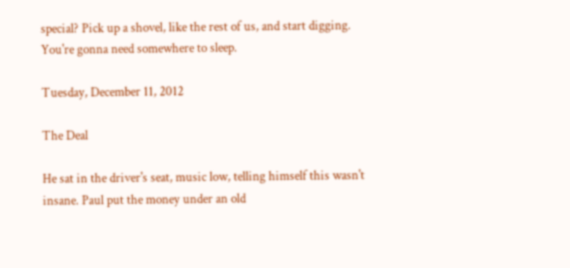special? Pick up a shovel, like the rest of us, and start digging. You're gonna need somewhere to sleep.

Tuesday, December 11, 2012

The Deal

He sat in the driver's seat, music low, telling himself this wasn't insane. Paul put the money under an old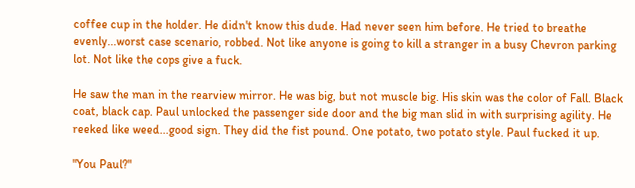coffee cup in the holder. He didn't know this dude. Had never seen him before. He tried to breathe evenly...worst case scenario, robbed. Not like anyone is going to kill a stranger in a busy Chevron parking lot. Not like the cops give a fuck.

He saw the man in the rearview mirror. He was big, but not muscle big. His skin was the color of Fall. Black coat, black cap. Paul unlocked the passenger side door and the big man slid in with surprising agility. He reeked like weed...good sign. They did the fist pound. One potato, two potato style. Paul fucked it up.

"You Paul?"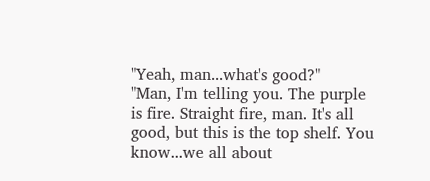"Yeah, man...what's good?"
"Man, I'm telling you. The purple is fire. Straight fire, man. It's all good, but this is the top shelf. You know...we all about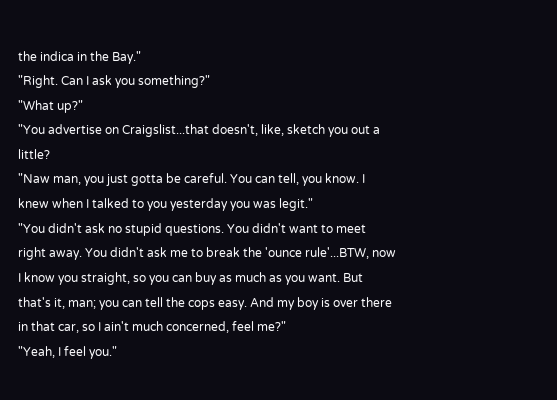the indica in the Bay."
"Right. Can I ask you something?"
"What up?"
"You advertise on Craigslist...that doesn't, like, sketch you out a little?
"Naw man, you just gotta be careful. You can tell, you know. I knew when I talked to you yesterday you was legit."
"You didn't ask no stupid questions. You didn't want to meet right away. You didn't ask me to break the 'ounce rule'...BTW, now I know you straight, so you can buy as much as you want. But that's it, man; you can tell the cops easy. And my boy is over there in that car, so I ain't much concerned, feel me?"
"Yeah, I feel you."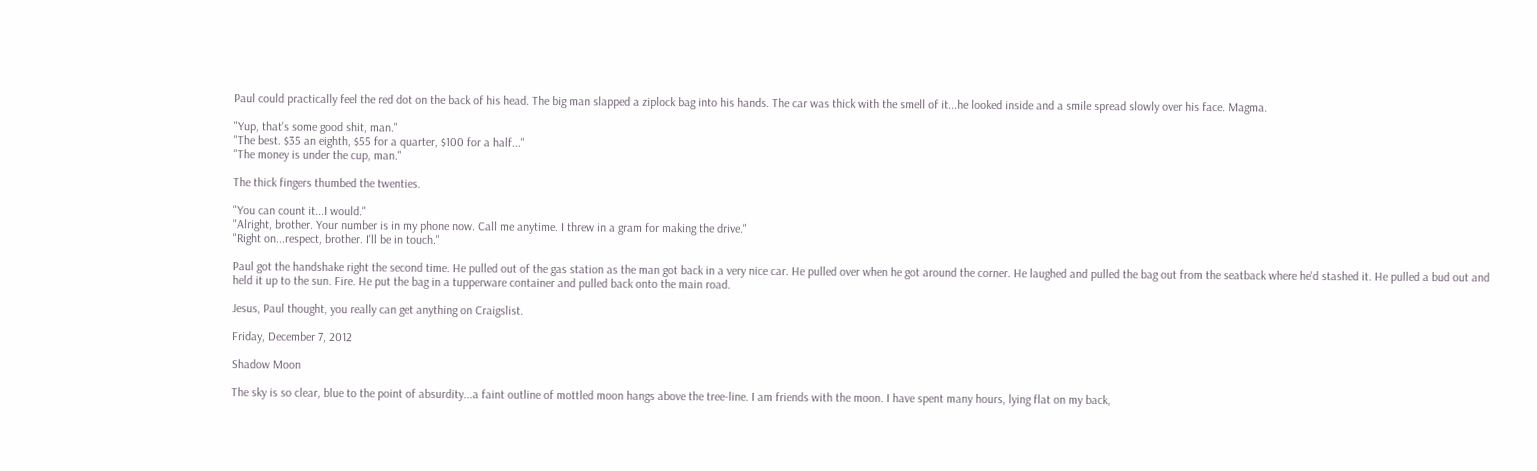Paul could practically feel the red dot on the back of his head. The big man slapped a ziplock bag into his hands. The car was thick with the smell of it...he looked inside and a smile spread slowly over his face. Magma.

"Yup, that's some good shit, man."
"The best. $35 an eighth, $55 for a quarter, $100 for a half..."
"The money is under the cup, man."

The thick fingers thumbed the twenties.

"You can count it...I would."
"Alright, brother. Your number is in my phone now. Call me anytime. I threw in a gram for making the drive."
"Right on...respect, brother. I'll be in touch."

Paul got the handshake right the second time. He pulled out of the gas station as the man got back in a very nice car. He pulled over when he got around the corner. He laughed and pulled the bag out from the seatback where he'd stashed it. He pulled a bud out and held it up to the sun. Fire. He put the bag in a tupperware container and pulled back onto the main road.

Jesus, Paul thought, you really can get anything on Craigslist.

Friday, December 7, 2012

Shadow Moon

The sky is so clear, blue to the point of absurdity...a faint outline of mottled moon hangs above the tree-line. I am friends with the moon. I have spent many hours, lying flat on my back,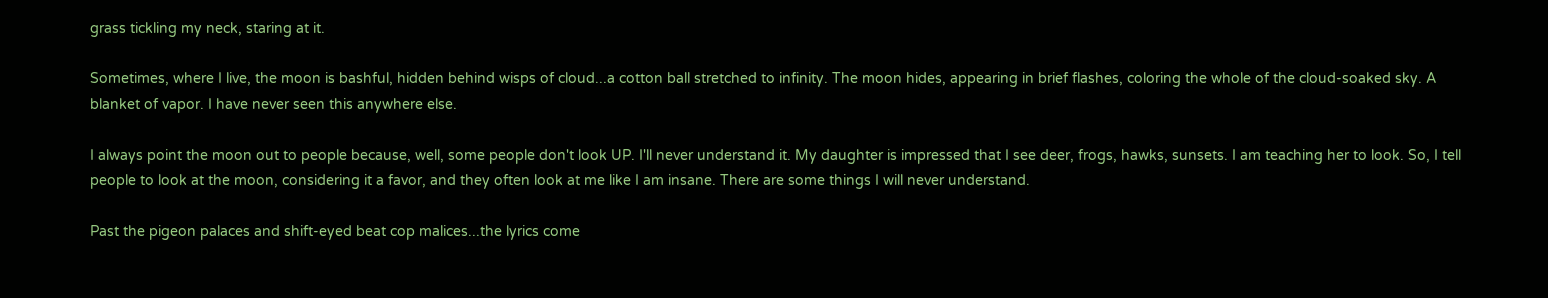grass tickling my neck, staring at it.

Sometimes, where I live, the moon is bashful, hidden behind wisps of cloud...a cotton ball stretched to infinity. The moon hides, appearing in brief flashes, coloring the whole of the cloud-soaked sky. A blanket of vapor. I have never seen this anywhere else.

I always point the moon out to people because, well, some people don't look UP. I'll never understand it. My daughter is impressed that I see deer, frogs, hawks, sunsets. I am teaching her to look. So, I tell people to look at the moon, considering it a favor, and they often look at me like I am insane. There are some things I will never understand.

Past the pigeon palaces and shift-eyed beat cop malices...the lyrics come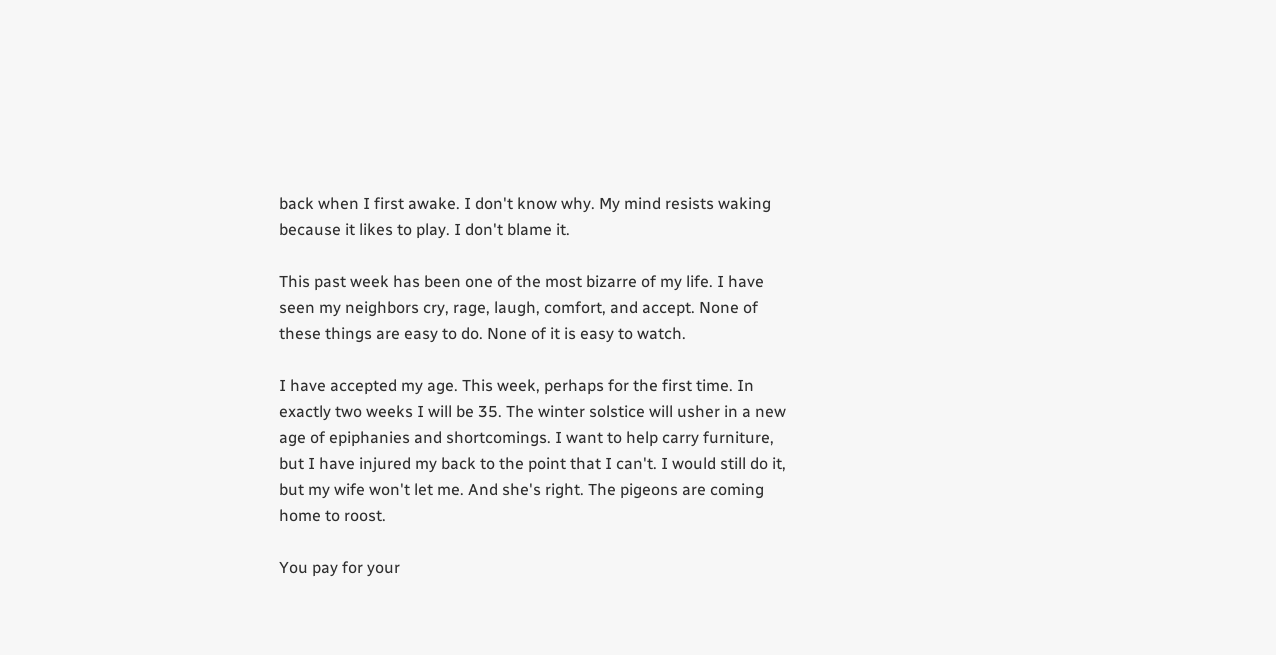back when I first awake. I don't know why. My mind resists waking because it likes to play. I don't blame it.

This past week has been one of the most bizarre of my life. I have seen my neighbors cry, rage, laugh, comfort, and accept. None of these things are easy to do. None of it is easy to watch.

I have accepted my age. This week, perhaps for the first time. In exactly two weeks I will be 35. The winter solstice will usher in a new age of epiphanies and shortcomings. I want to help carry furniture, but I have injured my back to the point that I can't. I would still do it, but my wife won't let me. And she's right. The pigeons are coming home to roost.

You pay for your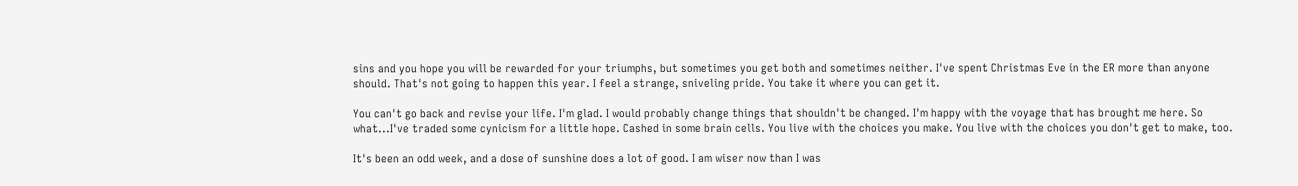sins and you hope you will be rewarded for your triumphs, but sometimes you get both and sometimes neither. I've spent Christmas Eve in the ER more than anyone should. That's not going to happen this year. I feel a strange, sniveling pride. You take it where you can get it.

You can't go back and revise your life. I'm glad. I would probably change things that shouldn't be changed. I'm happy with the voyage that has brought me here. So what...I've traded some cynicism for a little hope. Cashed in some brain cells. You live with the choices you make. You live with the choices you don't get to make, too.

It's been an odd week, and a dose of sunshine does a lot of good. I am wiser now than I was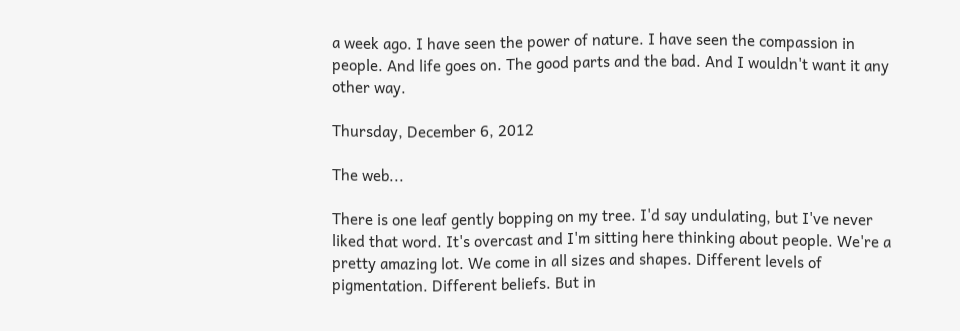a week ago. I have seen the power of nature. I have seen the compassion in people. And life goes on. The good parts and the bad. And I wouldn't want it any other way.

Thursday, December 6, 2012

The web...

There is one leaf gently bopping on my tree. I'd say undulating, but I've never liked that word. It's overcast and I'm sitting here thinking about people. We're a pretty amazing lot. We come in all sizes and shapes. Different levels of pigmentation. Different beliefs. But in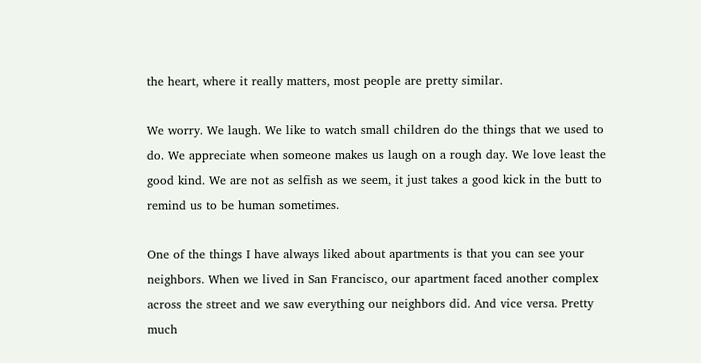the heart, where it really matters, most people are pretty similar.

We worry. We laugh. We like to watch small children do the things that we used to do. We appreciate when someone makes us laugh on a rough day. We love least the good kind. We are not as selfish as we seem, it just takes a good kick in the butt to remind us to be human sometimes.

One of the things I have always liked about apartments is that you can see your neighbors. When we lived in San Francisco, our apartment faced another complex across the street and we saw everything our neighbors did. And vice versa. Pretty much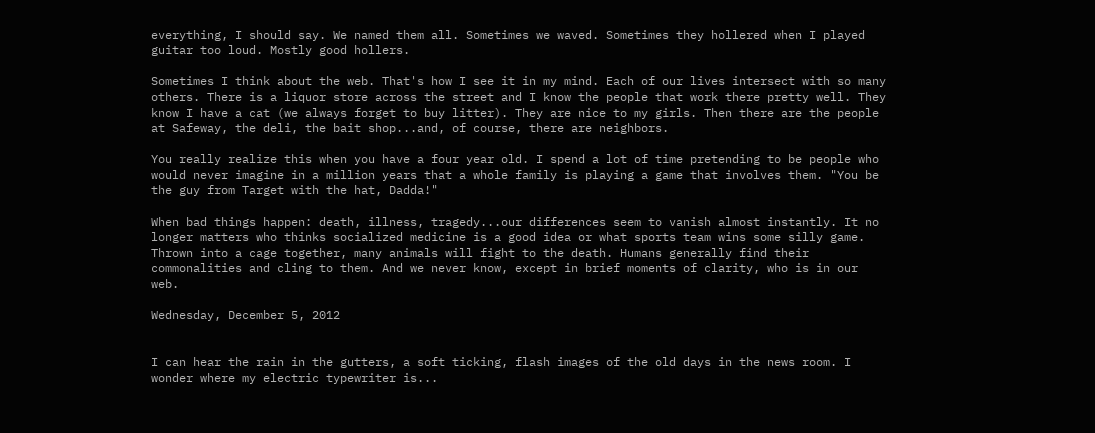everything, I should say. We named them all. Sometimes we waved. Sometimes they hollered when I played guitar too loud. Mostly good hollers.

Sometimes I think about the web. That's how I see it in my mind. Each of our lives intersect with so many others. There is a liquor store across the street and I know the people that work there pretty well. They know I have a cat (we always forget to buy litter). They are nice to my girls. Then there are the people at Safeway, the deli, the bait shop...and, of course, there are neighbors.

You really realize this when you have a four year old. I spend a lot of time pretending to be people who would never imagine in a million years that a whole family is playing a game that involves them. "You be the guy from Target with the hat, Dadda!"

When bad things happen: death, illness, tragedy...our differences seem to vanish almost instantly. It no longer matters who thinks socialized medicine is a good idea or what sports team wins some silly game. Thrown into a cage together, many animals will fight to the death. Humans generally find their commonalities and cling to them. And we never know, except in brief moments of clarity, who is in our web.

Wednesday, December 5, 2012


I can hear the rain in the gutters, a soft ticking, flash images of the old days in the news room. I wonder where my electric typewriter is...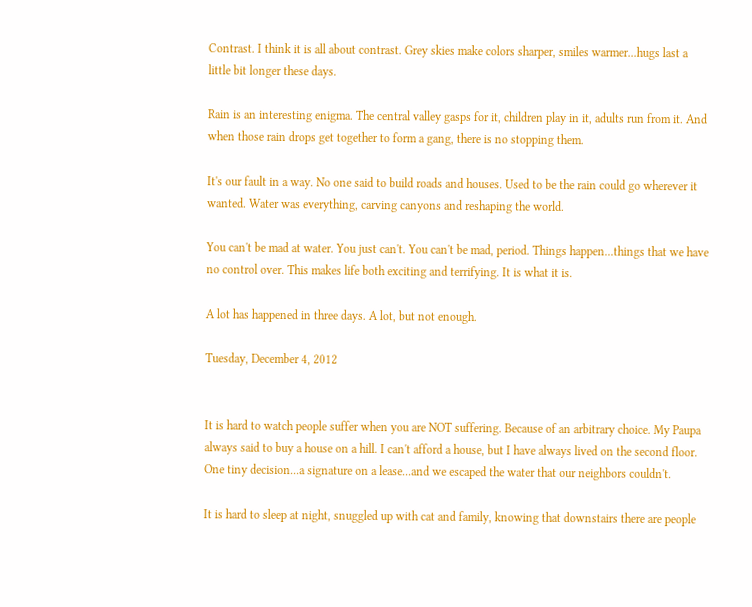Contrast. I think it is all about contrast. Grey skies make colors sharper, smiles warmer...hugs last a little bit longer these days.

Rain is an interesting enigma. The central valley gasps for it, children play in it, adults run from it. And when those rain drops get together to form a gang, there is no stopping them.

It's our fault in a way. No one said to build roads and houses. Used to be the rain could go wherever it wanted. Water was everything, carving canyons and reshaping the world.

You can't be mad at water. You just can't. You can't be mad, period. Things happen...things that we have no control over. This makes life both exciting and terrifying. It is what it is.

A lot has happened in three days. A lot, but not enough.

Tuesday, December 4, 2012


It is hard to watch people suffer when you are NOT suffering. Because of an arbitrary choice. My Paupa always said to buy a house on a hill. I can't afford a house, but I have always lived on the second floor. One tiny decision...a signature on a lease...and we escaped the water that our neighbors couldn't.

It is hard to sleep at night, snuggled up with cat and family, knowing that downstairs there are people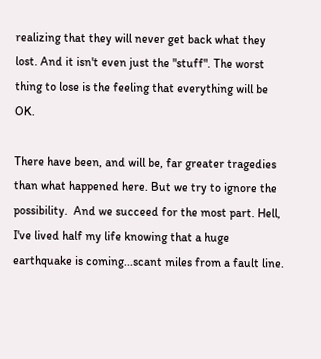realizing that they will never get back what they lost. And it isn't even just the "stuff". The worst thing to lose is the feeling that everything will be OK.

There have been, and will be, far greater tragedies than what happened here. But we try to ignore the possibility.  And we succeed for the most part. Hell, I've lived half my life knowing that a huge earthquake is coming...scant miles from a fault line.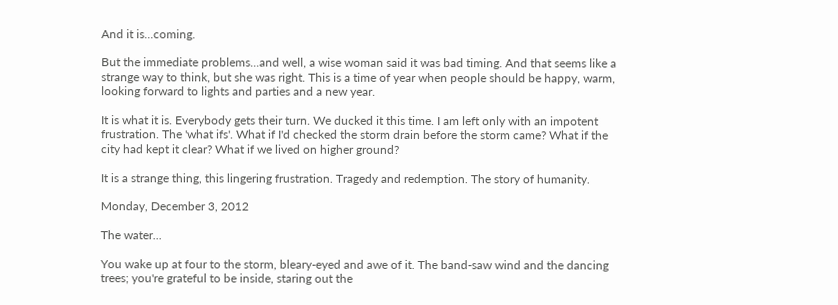And it is...coming.

But the immediate problems...and well, a wise woman said it was bad timing. And that seems like a strange way to think, but she was right. This is a time of year when people should be happy, warm, looking forward to lights and parties and a new year.

It is what it is. Everybody gets their turn. We ducked it this time. I am left only with an impotent frustration. The 'what ifs'. What if I'd checked the storm drain before the storm came? What if the city had kept it clear? What if we lived on higher ground?

It is a strange thing, this lingering frustration. Tragedy and redemption. The story of humanity.

Monday, December 3, 2012

The water...

You wake up at four to the storm, bleary-eyed and awe of it. The band-saw wind and the dancing trees; you're grateful to be inside, staring out the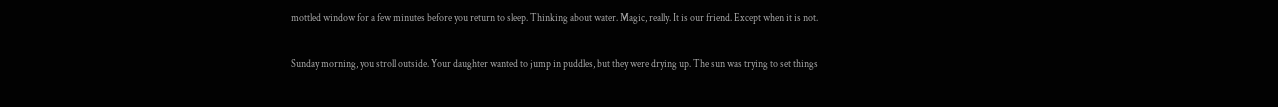mottled window for a few minutes before you return to sleep. Thinking about water. Magic, really. It is our friend. Except when it is not.

Sunday morning, you stroll outside. Your daughter wanted to jump in puddles, but they were drying up. The sun was trying to set things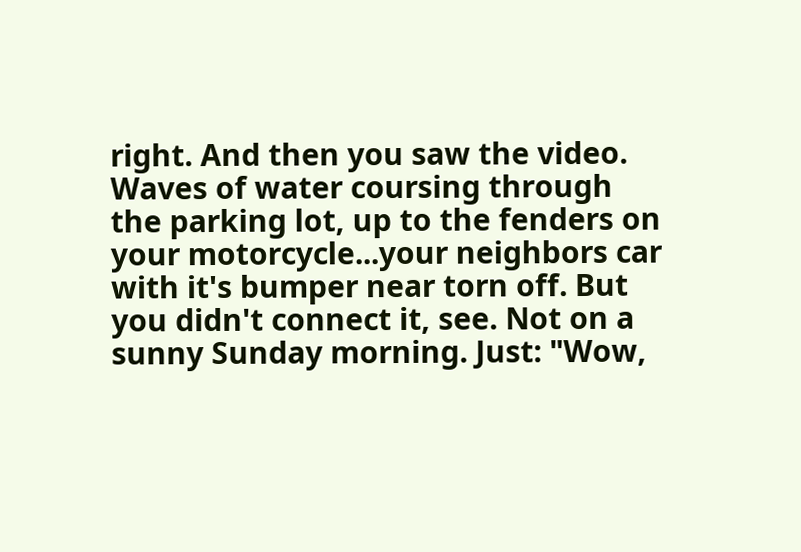right. And then you saw the video. Waves of water coursing through the parking lot, up to the fenders on your motorcycle...your neighbors car with it's bumper near torn off. But you didn't connect it, see. Not on a sunny Sunday morning. Just: "Wow,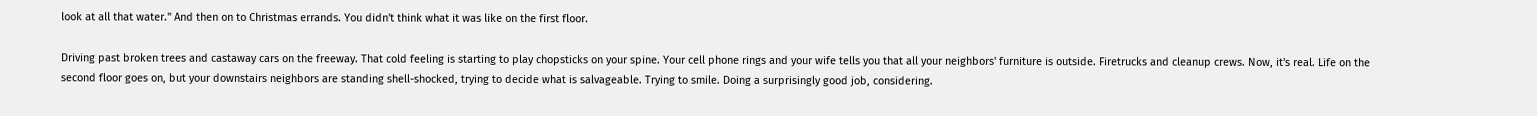look at all that water." And then on to Christmas errands. You didn't think what it was like on the first floor.

Driving past broken trees and castaway cars on the freeway. That cold feeling is starting to play chopsticks on your spine. Your cell phone rings and your wife tells you that all your neighbors' furniture is outside. Firetrucks and cleanup crews. Now, it's real. Life on the second floor goes on, but your downstairs neighbors are standing shell-shocked, trying to decide what is salvageable. Trying to smile. Doing a surprisingly good job, considering.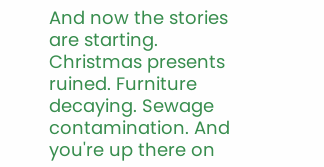And now the stories are starting. Christmas presents ruined. Furniture decaying. Sewage contamination. And you're up there on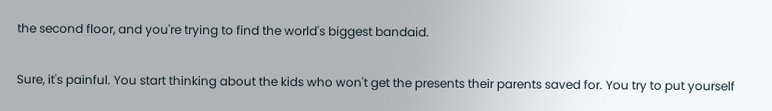the second floor, and you're trying to find the world's biggest bandaid.

Sure, it's painful. You start thinking about the kids who won't get the presents their parents saved for. You try to put yourself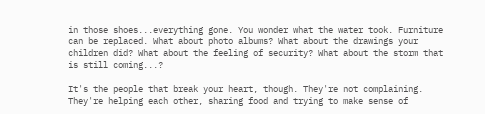in those shoes...everything gone. You wonder what the water took. Furniture can be replaced. What about photo albums? What about the drawings your children did? What about the feeling of security? What about the storm that is still coming...?

It's the people that break your heart, though. They're not complaining. They're helping each other, sharing food and trying to make sense of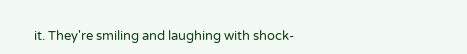it. They're smiling and laughing with shock-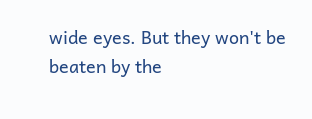wide eyes. But they won't be beaten by the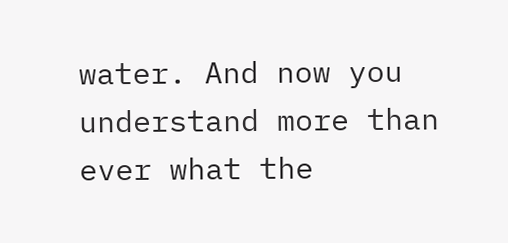water. And now you understand more than ever what the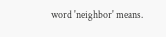word 'neighbor' means.